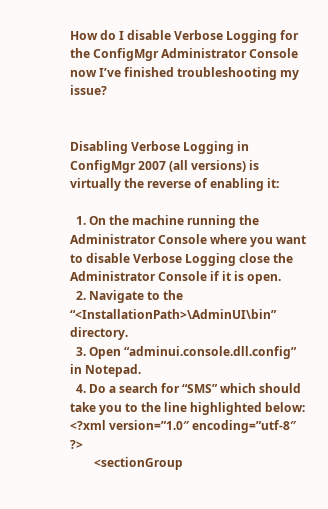How do I disable Verbose Logging for the ConfigMgr Administrator Console now I’ve finished troubleshooting my issue?


Disabling Verbose Logging in ConfigMgr 2007 (all versions) is virtually the reverse of enabling it:

  1. On the machine running the Administrator Console where you want to disable Verbose Logging close the Administrator Console if it is open.
  2. Navigate to the  “<InstallationPath>\AdminUI\bin” directory.
  3. Open “adminui.console.dll.config” in Notepad.
  4. Do a search for “SMS” which should take you to the line highlighted below:
<?xml version=”1.0″ encoding=”utf-8″ ?>
        <sectionGroup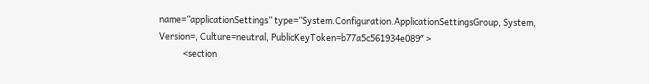name=”applicationSettings” type=”System.Configuration.ApplicationSettingsGroup, System, Version=, Culture=neutral, PublicKeyToken=b77a5c561934e089″ >
            <section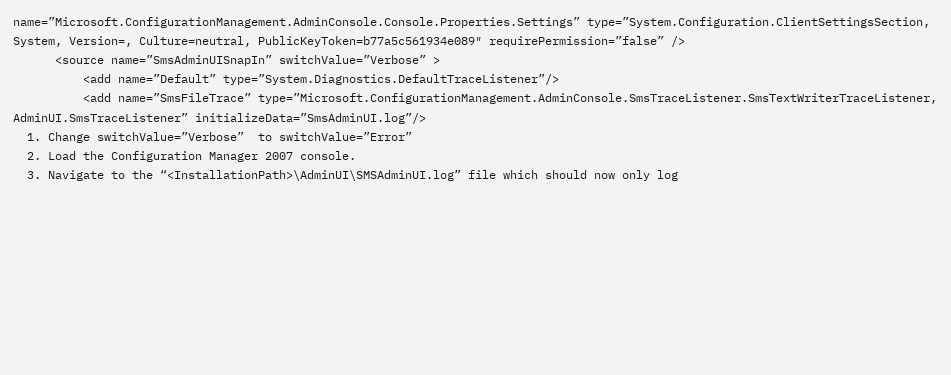name=”Microsoft.ConfigurationManagement.AdminConsole.Console.Properties.Settings” type=”System.Configuration.ClientSettingsSection, System, Version=, Culture=neutral, PublicKeyToken=b77a5c561934e089″ requirePermission=”false” />
      <source name=”SmsAdminUISnapIn” switchValue=”Verbose” >
          <add name=”Default” type=”System.Diagnostics.DefaultTraceListener”/>
          <add name=”SmsFileTrace” type=”Microsoft.ConfigurationManagement.AdminConsole.SmsTraceListener.SmsTextWriterTraceListener, AdminUI.SmsTraceListener” initializeData=”SmsAdminUI.log”/>
  1. Change switchValue=”Verbose”  to switchValue=”Error”
  2. Load the Configuration Manager 2007 console.
  3. Navigate to the “<InstallationPath>\AdminUI\SMSAdminUI.log” file which should now only log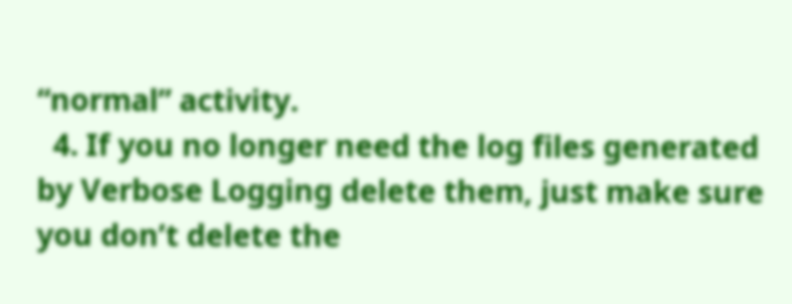“normal” activity.
  4. If you no longer need the log files generated by Verbose Logging delete them, just make sure you don’t delete the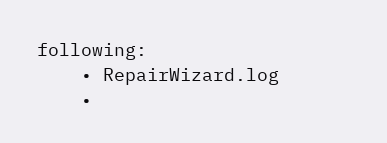following:
    • RepairWizard.log
    •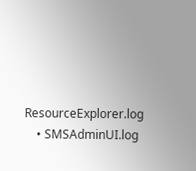ResourceExplorer.log
    • SMSAdminUI.log